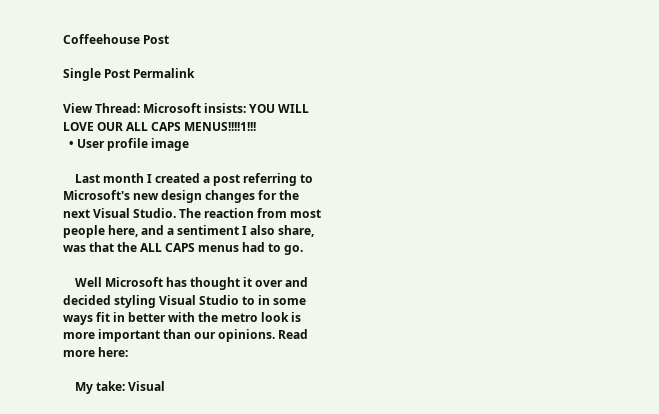Coffeehouse Post

Single Post Permalink

View Thread: Microsoft insists: YOU WILL LOVE OUR ALL CAPS MENUS!!!!1!!!
  • User profile image

    Last month I created a post referring to Microsoft's new design changes for the next Visual Studio. The reaction from most people here, and a sentiment I also share, was that the ALL CAPS menus had to go.

    Well Microsoft has thought it over and decided styling Visual Studio to in some ways fit in better with the metro look is more important than our opinions. Read more here:

    My take: Visual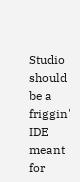Studio should be a friggin' IDE meant for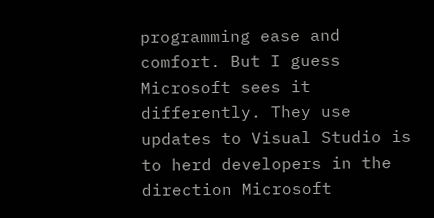programming ease and comfort. But I guess Microsoft sees it differently. They use updates to Visual Studio is to herd developers in the direction Microsoft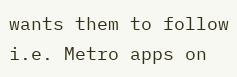wants them to follow i.e. Metro apps on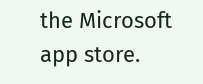the Microsoft app store.